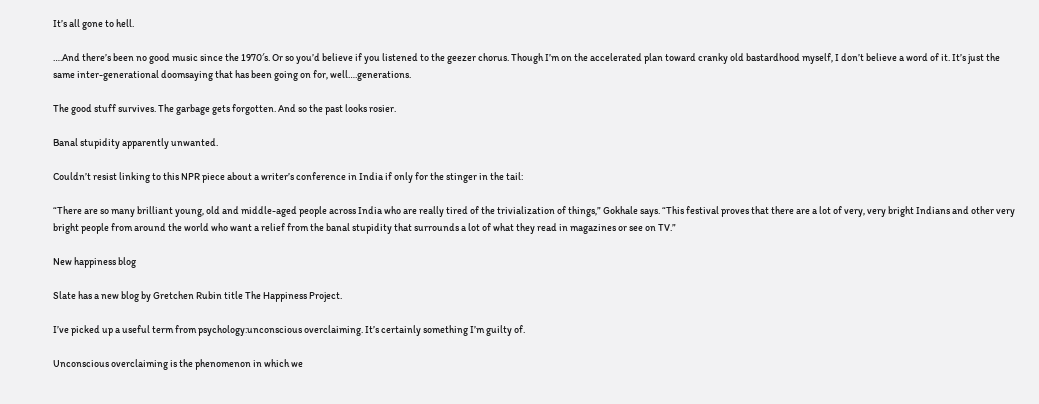It’s all gone to hell.

….And there’s been no good music since the 1970′s. Or so you’d believe if you listened to the geezer chorus. Though I’m on the accelerated plan toward cranky old bastardhood myself, I don’t believe a word of it. It’s just the same inter-generational doomsaying that has been going on for, well….generations.

The good stuff survives. The garbage gets forgotten. And so the past looks rosier.

Banal stupidity apparently unwanted.

Couldn’t resist linking to this NPR piece about a writer’s conference in India if only for the stinger in the tail:

“There are so many brilliant young, old and middle-aged people across India who are really tired of the trivialization of things,” Gokhale says. “This festival proves that there are a lot of very, very bright Indians and other very bright people from around the world who want a relief from the banal stupidity that surrounds a lot of what they read in magazines or see on TV.”

New happiness blog

Slate has a new blog by Gretchen Rubin title The Happiness Project.

I’ve picked up a useful term from psychology:unconscious overclaiming. It’s certainly something I’m guilty of.

Unconscious overclaiming is the phenomenon in which we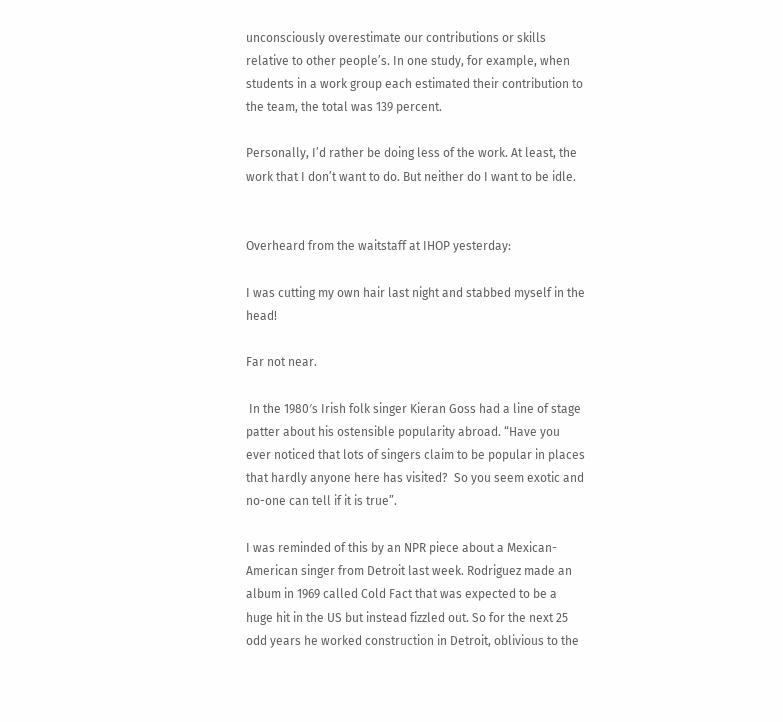unconsciously overestimate our contributions or skills relative to other people’s. In one study, for example, when students in a work group each estimated their contribution to the team, the total was 139 percent.

Personally, I’d rather be doing less of the work. At least, the work that I don’t want to do. But neither do I want to be idle.


Overheard from the waitstaff at IHOP yesterday:

I was cutting my own hair last night and stabbed myself in the head!

Far not near.

 In the 1980′s Irish folk singer Kieran Goss had a line of stage patter about his ostensible popularity abroad. “Have you ever noticed that lots of singers claim to be popular in places that hardly anyone here has visited?  So you seem exotic and no-one can tell if it is true”.

I was reminded of this by an NPR piece about a Mexican-American singer from Detroit last week. Rodriguez made an album in 1969 called Cold Fact that was expected to be a huge hit in the US but instead fizzled out. So for the next 25 odd years he worked construction in Detroit, oblivious to the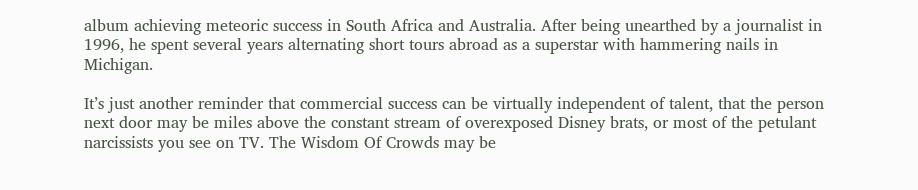album achieving meteoric success in South Africa and Australia. After being unearthed by a journalist in 1996, he spent several years alternating short tours abroad as a superstar with hammering nails in Michigan.

It’s just another reminder that commercial success can be virtually independent of talent, that the person next door may be miles above the constant stream of overexposed Disney brats, or most of the petulant narcissists you see on TV. The Wisdom Of Crowds may be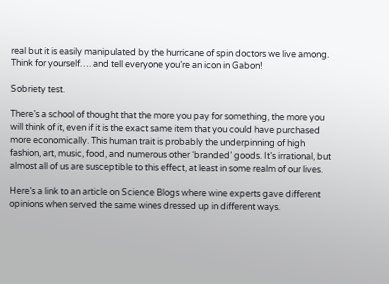real but it is easily manipulated by the hurricane of spin doctors we live among. Think for yourself…. and tell everyone you’re an icon in Gabon!

Sobriety test.

There’s a school of thought that the more you pay for something, the more you will think of it, even if it is the exact same item that you could have purchased more economically. This human trait is probably the underpinning of high fashion, art, music, food, and numerous other ‘branded’ goods. It’s irrational, but almost all of us are susceptible to this effect, at least in some realm of our lives.

Here’s a link to an article on Science Blogs where wine experts gave different opinions when served the same wines dressed up in different ways.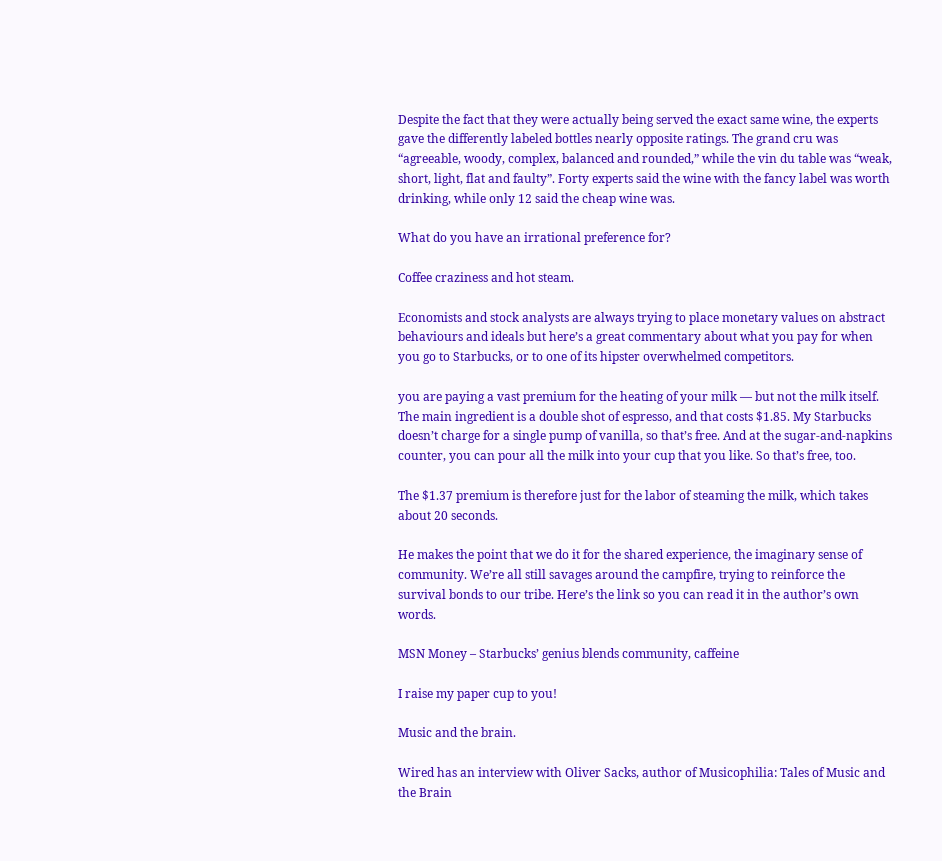Despite the fact that they were actually being served the exact same wine, the experts gave the differently labeled bottles nearly opposite ratings. The grand cru was “agreeable, woody, complex, balanced and rounded,” while the vin du table was “weak, short, light, flat and faulty”. Forty experts said the wine with the fancy label was worth drinking, while only 12 said the cheap wine was.

What do you have an irrational preference for?

Coffee craziness and hot steam.

Economists and stock analysts are always trying to place monetary values on abstract behaviours and ideals but here’s a great commentary about what you pay for when you go to Starbucks, or to one of its hipster overwhelmed competitors.

you are paying a vast premium for the heating of your milk — but not the milk itself. The main ingredient is a double shot of espresso, and that costs $1.85. My Starbucks doesn’t charge for a single pump of vanilla, so that’s free. And at the sugar-and-napkins counter, you can pour all the milk into your cup that you like. So that’s free, too.

The $1.37 premium is therefore just for the labor of steaming the milk, which takes about 20 seconds.

He makes the point that we do it for the shared experience, the imaginary sense of community. We’re all still savages around the campfire, trying to reinforce the survival bonds to our tribe. Here’s the link so you can read it in the author’s own words.

MSN Money – Starbucks’ genius blends community, caffeine

I raise my paper cup to you!

Music and the brain.

Wired has an interview with Oliver Sacks, author of Musicophilia: Tales of Music and the Brain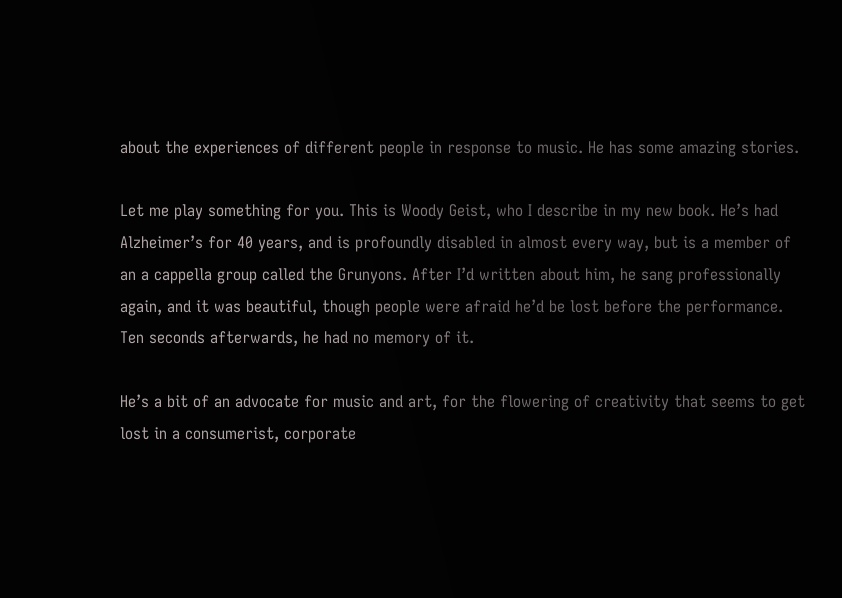about the experiences of different people in response to music. He has some amazing stories.

Let me play something for you. This is Woody Geist, who I describe in my new book. He’s had Alzheimer’s for 40 years, and is profoundly disabled in almost every way, but is a member of an a cappella group called the Grunyons. After I’d written about him, he sang professionally again, and it was beautiful, though people were afraid he’d be lost before the performance. Ten seconds afterwards, he had no memory of it.

He’s a bit of an advocate for music and art, for the flowering of creativity that seems to get lost in a consumerist, corporate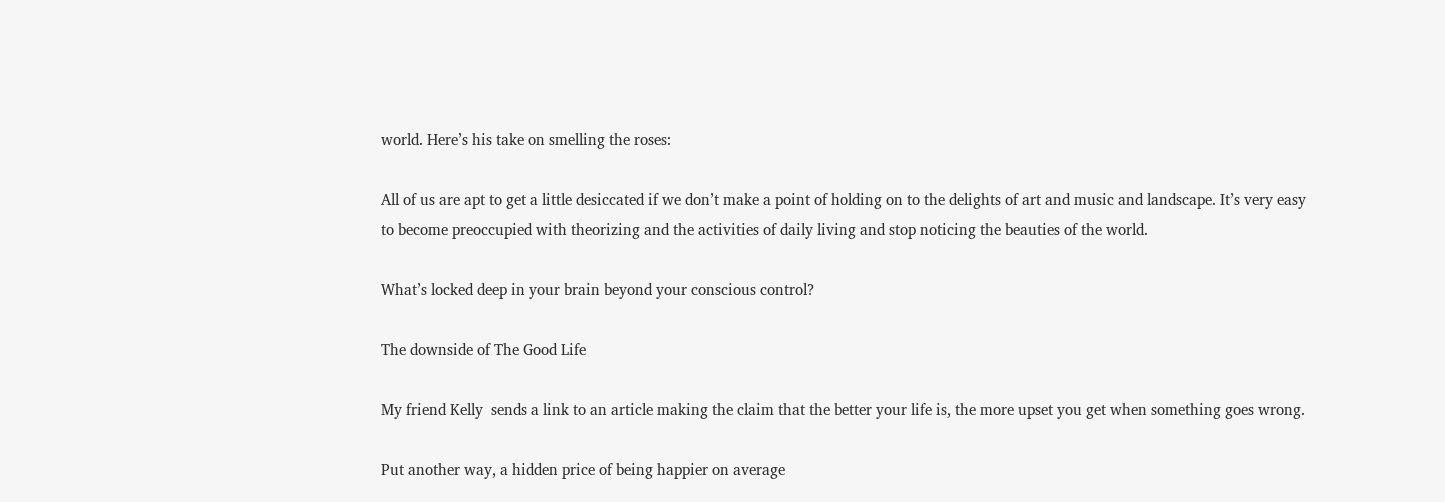world. Here’s his take on smelling the roses:

All of us are apt to get a little desiccated if we don’t make a point of holding on to the delights of art and music and landscape. It’s very easy to become preoccupied with theorizing and the activities of daily living and stop noticing the beauties of the world.

What’s locked deep in your brain beyond your conscious control?

The downside of The Good Life

My friend Kelly  sends a link to an article making the claim that the better your life is, the more upset you get when something goes wrong.

Put another way, a hidden price of being happier on average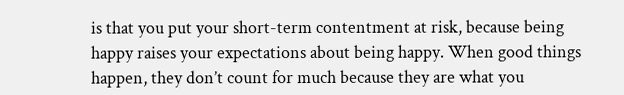is that you put your short-term contentment at risk, because being happy raises your expectations about being happy. When good things happen, they don’t count for much because they are what you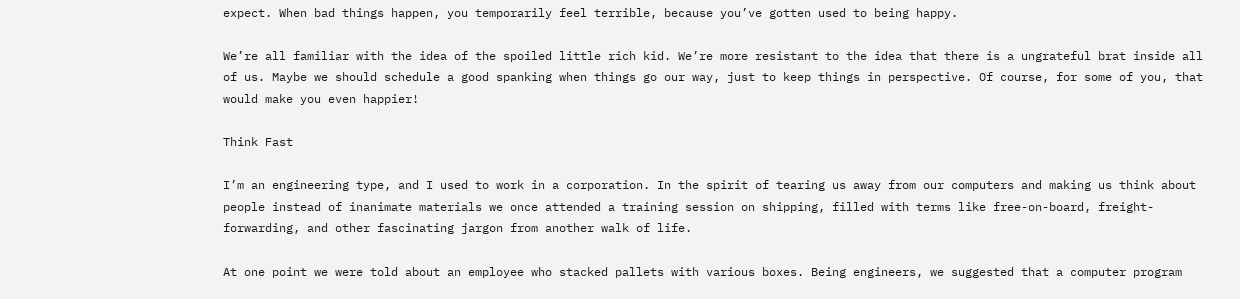expect. When bad things happen, you temporarily feel terrible, because you’ve gotten used to being happy.

We’re all familiar with the idea of the spoiled little rich kid. We’re more resistant to the idea that there is a ungrateful brat inside all of us. Maybe we should schedule a good spanking when things go our way, just to keep things in perspective. Of course, for some of you, that would make you even happier!

Think Fast

I’m an engineering type, and I used to work in a corporation. In the spirit of tearing us away from our computers and making us think about people instead of inanimate materials we once attended a training session on shipping, filled with terms like free-on-board, freight-forwarding, and other fascinating jargon from another walk of life.

At one point we were told about an employee who stacked pallets with various boxes. Being engineers, we suggested that a computer program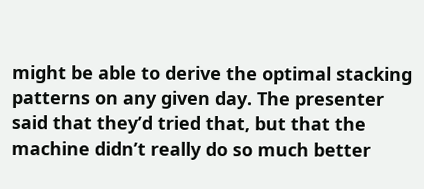might be able to derive the optimal stacking patterns on any given day. The presenter said that they’d tried that, but that the machine didn’t really do so much better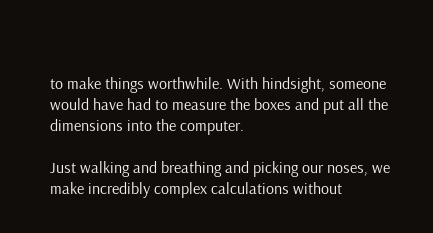to make things worthwhile. With hindsight, someone would have had to measure the boxes and put all the dimensions into the computer.

Just walking and breathing and picking our noses, we make incredibly complex calculations without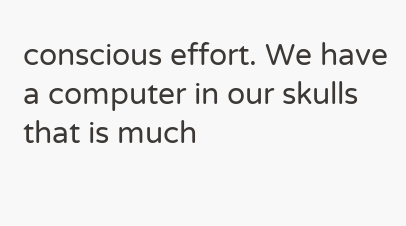conscious effort. We have a computer in our skulls that is much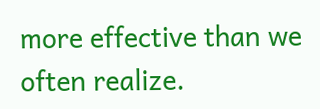more effective than we often realize.